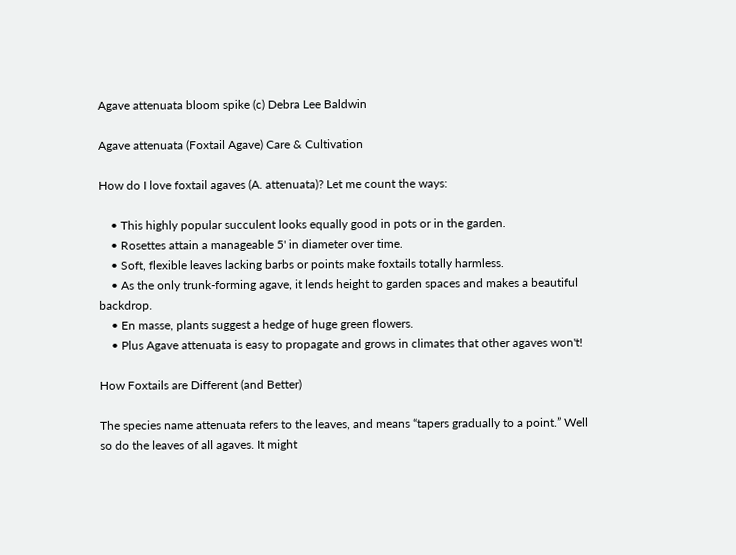Agave attenuata bloom spike (c) Debra Lee Baldwin

Agave attenuata (Foxtail Agave) Care & Cultivation

How do I love foxtail agaves (A. attenuata)? Let me count the ways:

    • This highly popular succulent looks equally good in pots or in the garden.
    • Rosettes attain a manageable 5' in diameter over time.
    • Soft, flexible leaves lacking barbs or points make foxtails totally harmless.
    • As the only trunk-forming agave, it lends height to garden spaces and makes a beautiful backdrop.
    • En masse, plants suggest a hedge of huge green flowers.
    • Plus Agave attenuata is easy to propagate and grows in climates that other agaves won't!

How Foxtails are Different (and Better)

The species name attenuata refers to the leaves, and means “tapers gradually to a point.” Well so do the leaves of all agaves. It might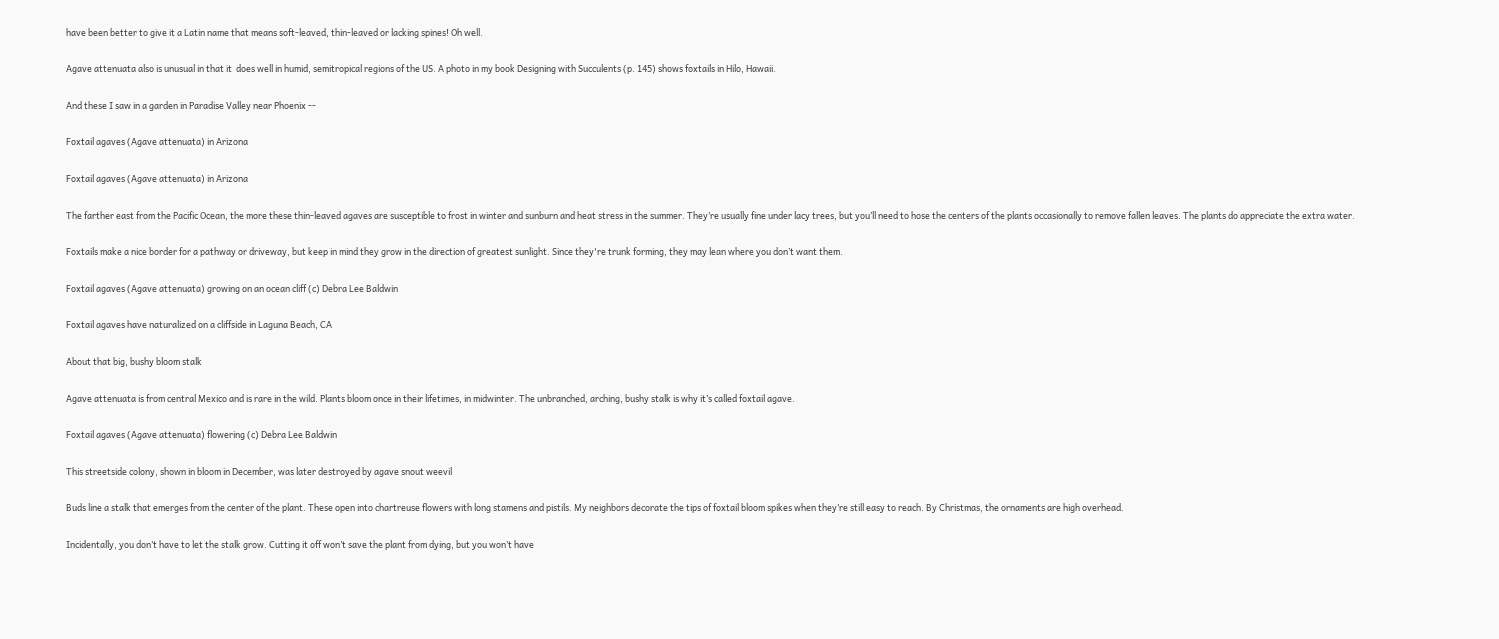have been better to give it a Latin name that means soft-leaved, thin-leaved or lacking spines! Oh well.

Agave attenuata also is unusual in that it  does well in humid, semitropical regions of the US. A photo in my book Designing with Succulents (p. 145) shows foxtails in Hilo, Hawaii.

And these I saw in a garden in Paradise Valley near Phoenix --

Foxtail agaves (Agave attenuata) in Arizona

Foxtail agaves (Agave attenuata) in Arizona

The farther east from the Pacific Ocean, the more these thin-leaved agaves are susceptible to frost in winter and sunburn and heat stress in the summer. They’re usually fine under lacy trees, but you’ll need to hose the centers of the plants occasionally to remove fallen leaves. The plants do appreciate the extra water.

Foxtails make a nice border for a pathway or driveway, but keep in mind they grow in the direction of greatest sunlight. Since they're trunk forming, they may lean where you don’t want them.

Foxtail agaves (Agave attenuata) growing on an ocean cliff (c) Debra Lee Baldwin

Foxtail agaves have naturalized on a cliffside in Laguna Beach, CA

About that big, bushy bloom stalk

Agave attenuata is from central Mexico and is rare in the wild. Plants bloom once in their lifetimes, in midwinter. The unbranched, arching, bushy stalk is why it’s called foxtail agave.

Foxtail agaves (Agave attenuata) flowering (c) Debra Lee Baldwin

This streetside colony, shown in bloom in December, was later destroyed by agave snout weevil

Buds line a stalk that emerges from the center of the plant. These open into chartreuse flowers with long stamens and pistils. My neighbors decorate the tips of foxtail bloom spikes when they’re still easy to reach. By Christmas, the ornaments are high overhead.

Incidentally, you don’t have to let the stalk grow. Cutting it off won’t save the plant from dying, but you won’t have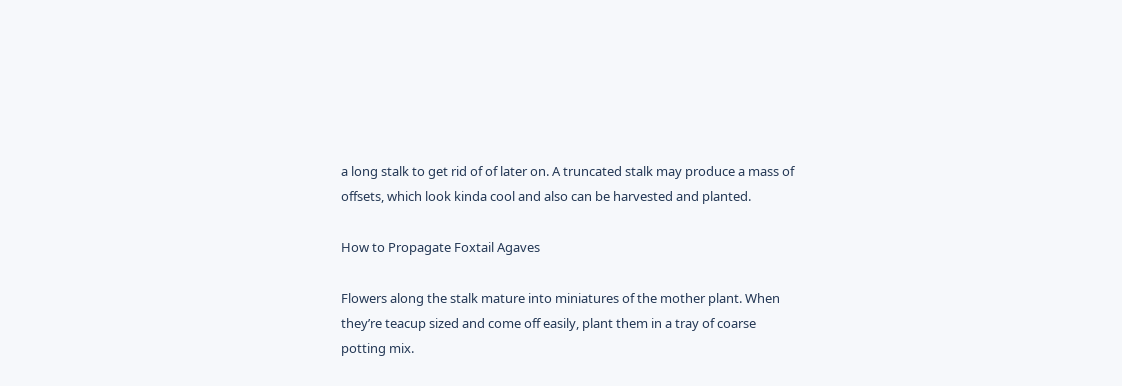a long stalk to get rid of of later on. A truncated stalk may produce a mass of offsets, which look kinda cool and also can be harvested and planted.

How to Propagate Foxtail Agaves

Flowers along the stalk mature into miniatures of the mother plant. When they’re teacup sized and come off easily, plant them in a tray of coarse potting mix.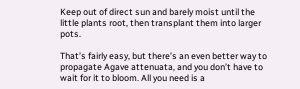Keep out of direct sun and barely moist until the little plants root, then transplant them into larger pots.

That’s fairly easy, but there’s an even better way to propagate Agave attenuata, and you don’t have to wait for it to bloom. All you need is a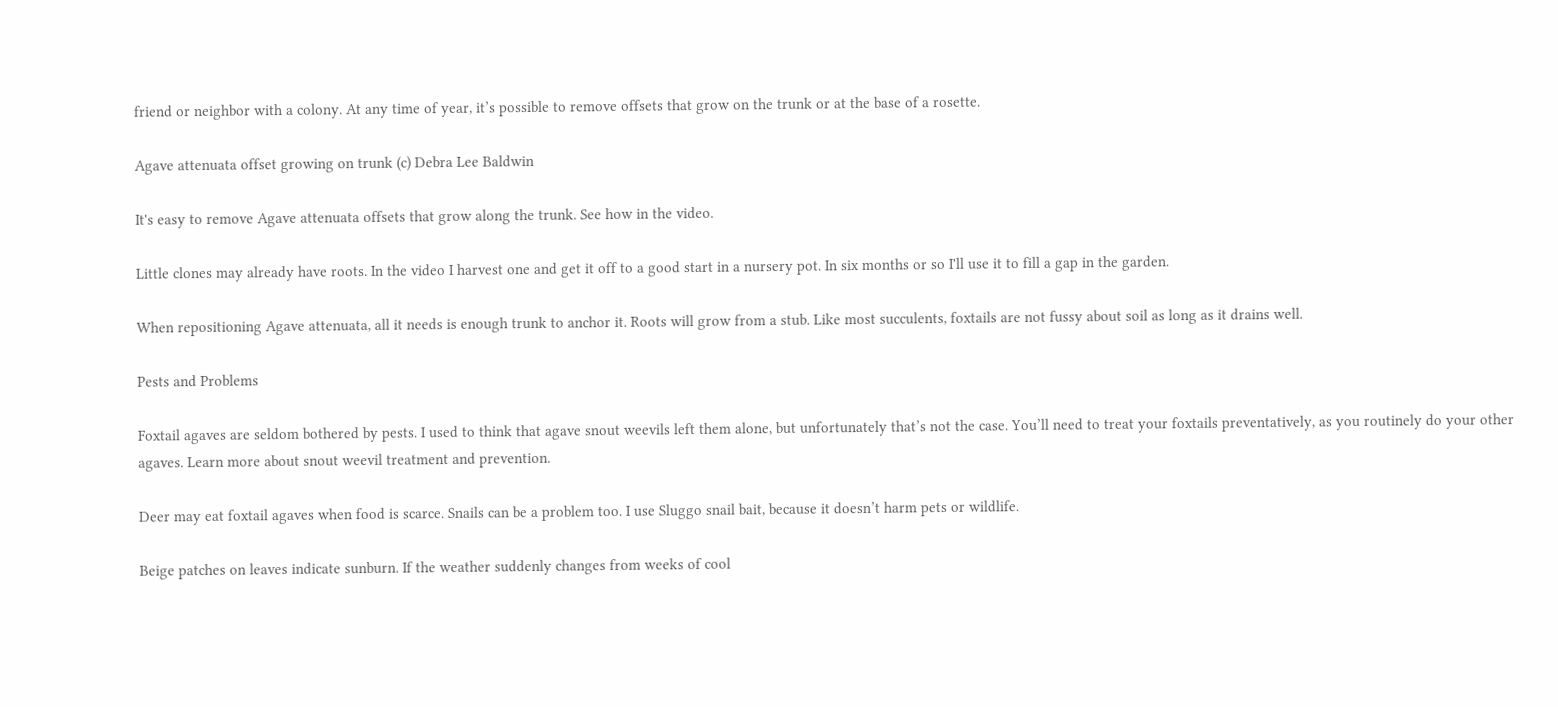friend or neighbor with a colony. At any time of year, it’s possible to remove offsets that grow on the trunk or at the base of a rosette.

Agave attenuata offset growing on trunk (c) Debra Lee Baldwin

It's easy to remove Agave attenuata offsets that grow along the trunk. See how in the video.

Little clones may already have roots. In the video I harvest one and get it off to a good start in a nursery pot. In six months or so I'll use it to fill a gap in the garden.

When repositioning Agave attenuata, all it needs is enough trunk to anchor it. Roots will grow from a stub. Like most succulents, foxtails are not fussy about soil as long as it drains well.

Pests and Problems

Foxtail agaves are seldom bothered by pests. I used to think that agave snout weevils left them alone, but unfortunately that’s not the case. You’ll need to treat your foxtails preventatively, as you routinely do your other agaves. Learn more about snout weevil treatment and prevention.

Deer may eat foxtail agaves when food is scarce. Snails can be a problem too. I use Sluggo snail bait, because it doesn’t harm pets or wildlife.

Beige patches on leaves indicate sunburn. If the weather suddenly changes from weeks of cool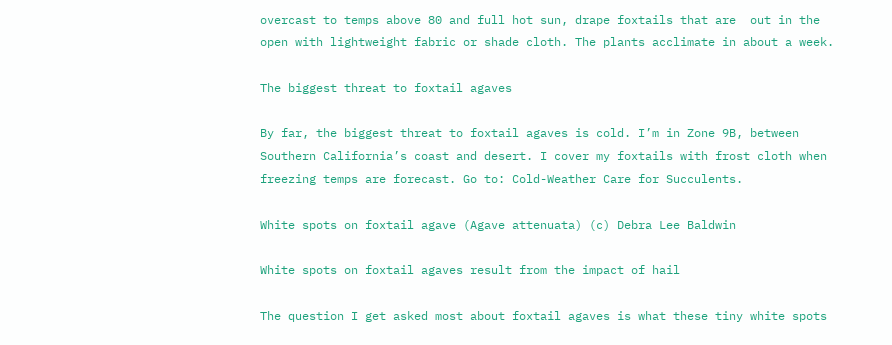overcast to temps above 80 and full hot sun, drape foxtails that are  out in the open with lightweight fabric or shade cloth. The plants acclimate in about a week.

The biggest threat to foxtail agaves

By far, the biggest threat to foxtail agaves is cold. I’m in Zone 9B, between Southern California’s coast and desert. I cover my foxtails with frost cloth when freezing temps are forecast. Go to: Cold-Weather Care for Succulents.

White spots on foxtail agave (Agave attenuata) (c) Debra Lee Baldwin

White spots on foxtail agaves result from the impact of hail

The question I get asked most about foxtail agaves is what these tiny white spots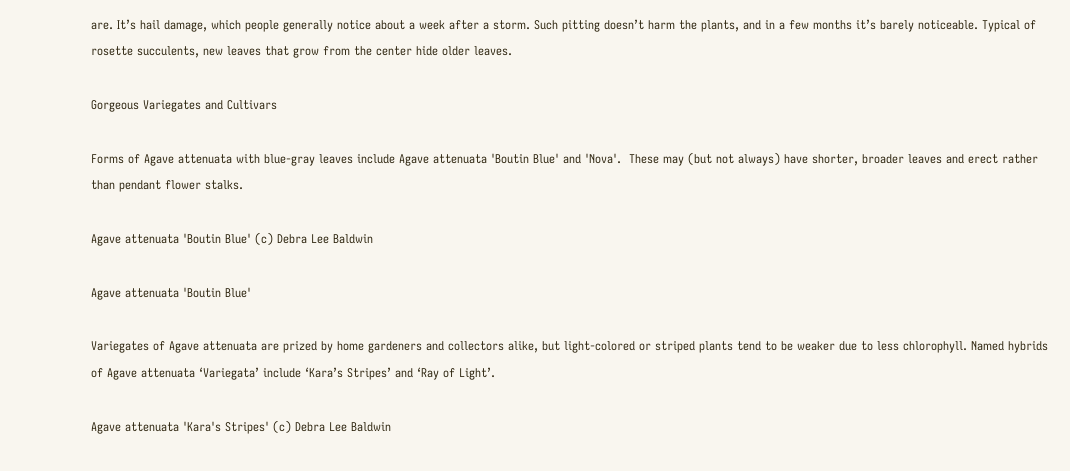are. It’s hail damage, which people generally notice about a week after a storm. Such pitting doesn’t harm the plants, and in a few months it’s barely noticeable. Typical of rosette succulents, new leaves that grow from the center hide older leaves.

Gorgeous Variegates and Cultivars

Forms of Agave attenuata with blue-gray leaves include Agave attenuata 'Boutin Blue' and 'Nova'.  These may (but not always) have shorter, broader leaves and erect rather than pendant flower stalks.

Agave attenuata 'Boutin Blue' (c) Debra Lee Baldwin

Agave attenuata 'Boutin Blue'

Variegates of Agave attenuata are prized by home gardeners and collectors alike, but light-colored or striped plants tend to be weaker due to less chlorophyll. Named hybrids of Agave attenuata ‘Variegata’ include ‘Kara’s Stripes’ and ‘Ray of Light’.

Agave attenuata 'Kara's Stripes' (c) Debra Lee Baldwin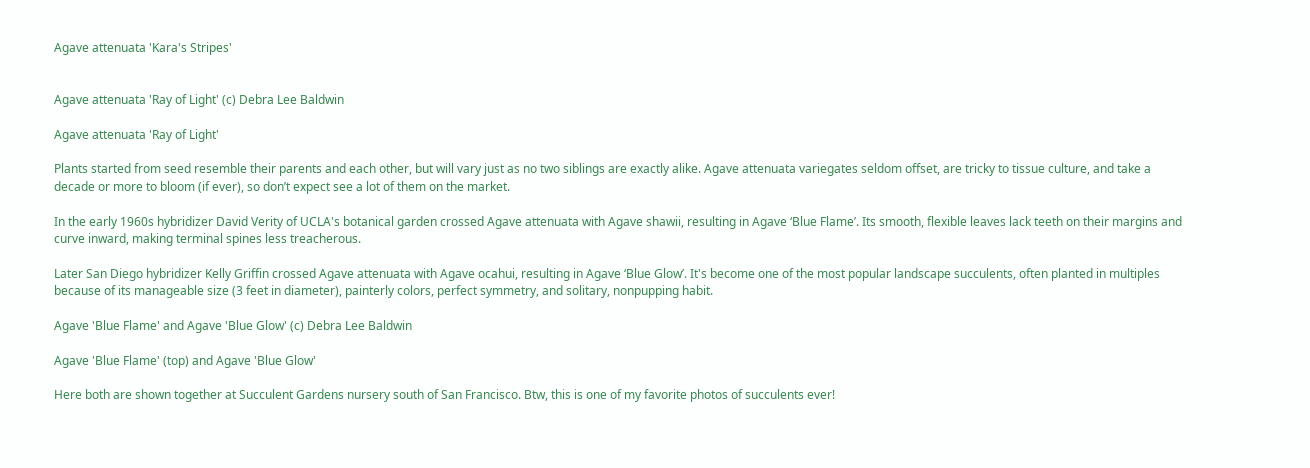Agave attenuata 'Kara's Stripes'


Agave attenuata 'Ray of Light' (c) Debra Lee Baldwin

Agave attenuata 'Ray of Light'

Plants started from seed resemble their parents and each other, but will vary just as no two siblings are exactly alike. Agave attenuata variegates seldom offset, are tricky to tissue culture, and take a decade or more to bloom (if ever), so don’t expect see a lot of them on the market.

In the early 1960s hybridizer David Verity of UCLA's botanical garden crossed Agave attenuata with Agave shawii, resulting in Agave ‘Blue Flame’. Its smooth, flexible leaves lack teeth on their margins and curve inward, making terminal spines less treacherous.

Later San Diego hybridizer Kelly Griffin crossed Agave attenuata with Agave ocahui, resulting in Agave ‘Blue Glow’. It's become one of the most popular landscape succulents, often planted in multiples because of its manageable size (3 feet in diameter), painterly colors, perfect symmetry, and solitary, nonpupping habit.

Agave 'Blue Flame' and Agave 'Blue Glow' (c) Debra Lee Baldwin

Agave 'Blue Flame' (top) and Agave 'Blue Glow'

Here both are shown together at Succulent Gardens nursery south of San Francisco. Btw, this is one of my favorite photos of succulents ever!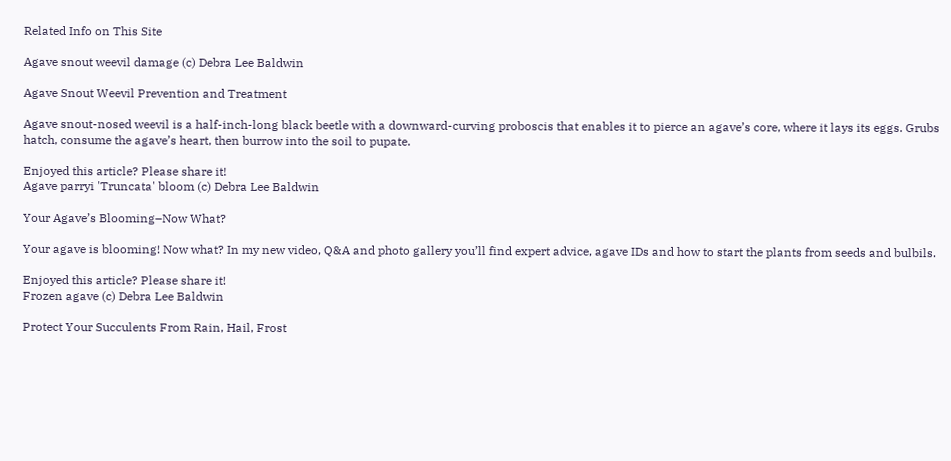Related Info on This Site

Agave snout weevil damage (c) Debra Lee Baldwin

Agave Snout Weevil Prevention and Treatment

Agave snout-nosed weevil is a half-inch-long black beetle with a downward-curving proboscis that enables it to pierce an agave’s core, where it lays its eggs. Grubs hatch, consume the agave’s heart, then burrow into the soil to pupate.

Enjoyed this article? Please share it!
Agave parryi 'Truncata' bloom (c) Debra Lee Baldwin

Your Agave’s Blooming–Now What?

Your agave is blooming! Now what? In my new video, Q&A and photo gallery you’ll find expert advice, agave IDs and how to start the plants from seeds and bulbils.

Enjoyed this article? Please share it!
Frozen agave (c) Debra Lee Baldwin

Protect Your Succulents From Rain, Hail, Frost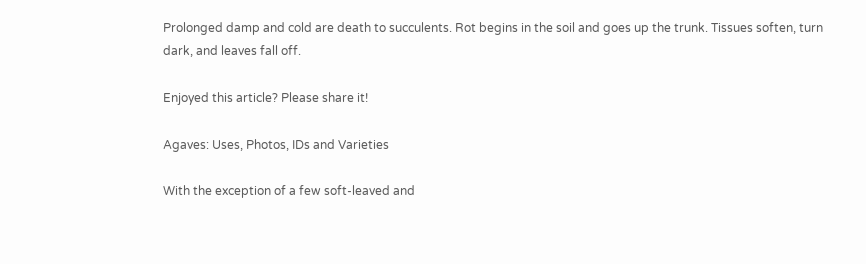Prolonged damp and cold are death to succulents. Rot begins in the soil and goes up the trunk. Tissues soften, turn dark, and leaves fall off.

Enjoyed this article? Please share it!

Agaves: Uses, Photos, IDs and Varieties

With the exception of a few soft-leaved and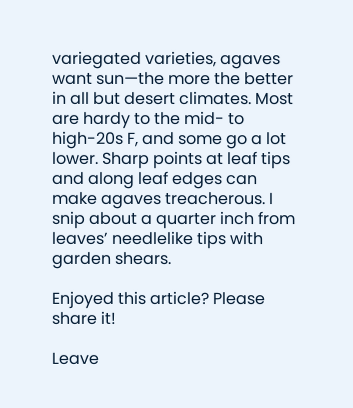variegated varieties, agaves want sun—the more the better in all but desert climates. Most are hardy to the mid- to high-20s F, and some go a lot lower. Sharp points at leaf tips and along leaf edges can make agaves treacherous. I snip about a quarter inch from leaves’ needlelike tips with garden shears.

Enjoyed this article? Please share it!

Leave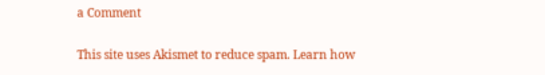a Comment

This site uses Akismet to reduce spam. Learn how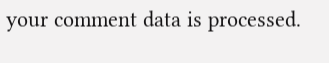your comment data is processed.